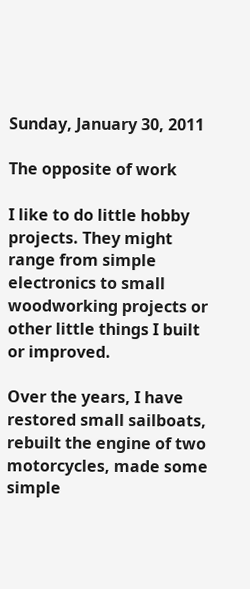Sunday, January 30, 2011

The opposite of work

I like to do little hobby projects. They might range from simple electronics to small woodworking projects or other little things I built or improved.

Over the years, I have restored small sailboats, rebuilt the engine of two motorcycles, made some simple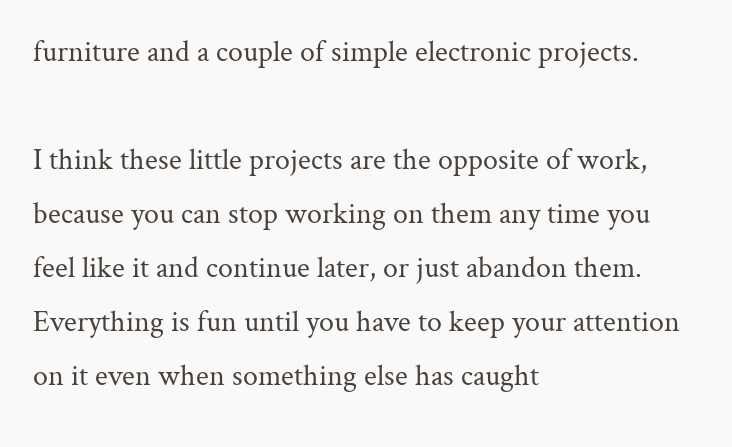furniture and a couple of simple electronic projects.

I think these little projects are the opposite of work, because you can stop working on them any time you feel like it and continue later, or just abandon them. Everything is fun until you have to keep your attention on it even when something else has caught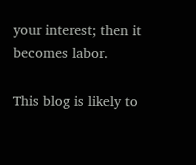your interest; then it becomes labor.

This blog is likely to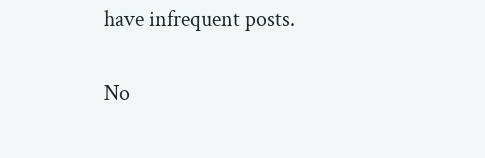have infrequent posts.

No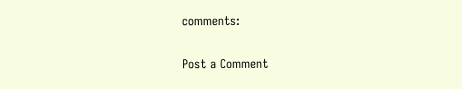comments:

Post a Comment